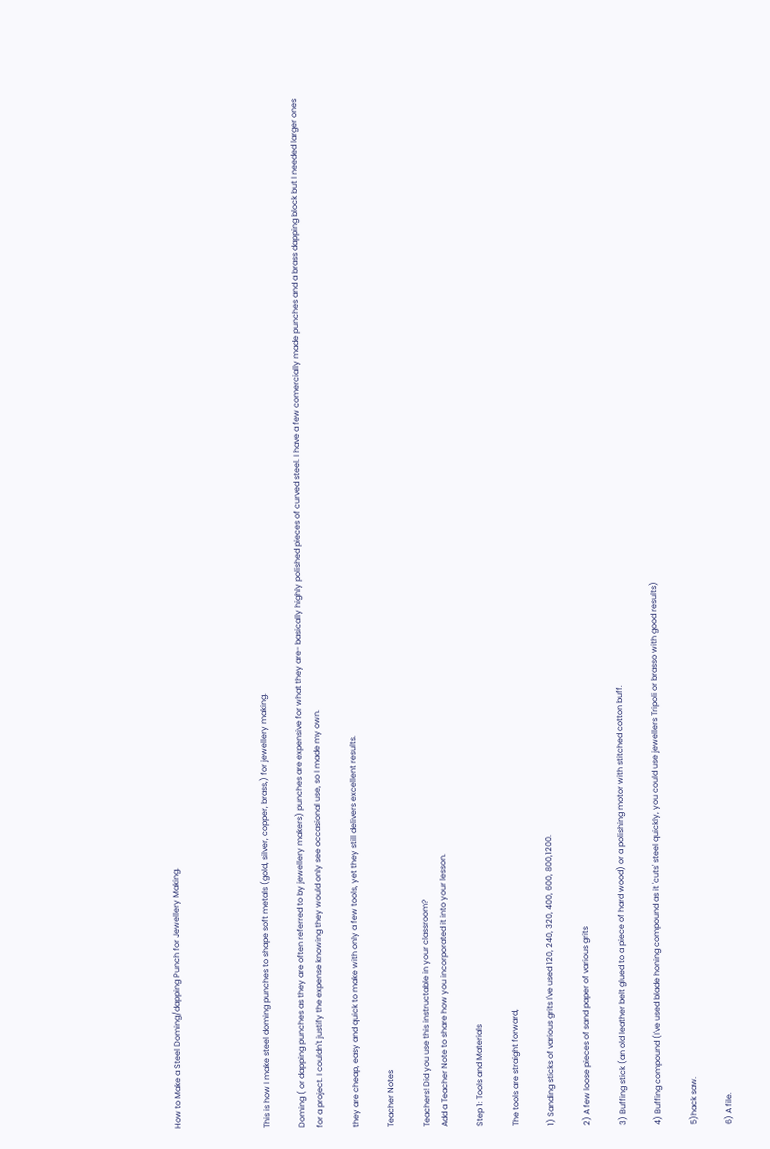How to Make a Steel Doming/dapping Punch for Jewellery Making.




This is how I make steel doming punches to shape soft metals (gold, silver, copper, brass,) for jewellery making.

Doming ( or dapping punches as they are often referred to by jewellery makers) punches are expensive for what they are- basically highly polished pieces of curved steel. I have a few comercially made punches and a brass dapping block but I needed larger ones for a project. I couldn't justify the expense knowing they would only see occasional use, so I made my own.

they are cheap, easy and quick to make with only a few tools, yet they still delivers excellent results.

Teacher Notes

Teachers! Did you use this instructable in your classroom?
Add a Teacher Note to share how you incorporated it into your lesson.

Step 1: Tools and Materials

The tools are straight forward,

1) Sanding sticks of various grits I've used 120, 240, 320, 400, 600, 800,1200.

2) A few loose pieces of sand paper of various grits

3) Buffing stick (an old leather belt glued to a piece of hard wood) or a polishing motor with stitched cotton buff.

4) Buffing compound (I've used blade honing compound as it 'cuts' steel quickly, you could use jewellers Tripoli or brasso with good results)

5)hack saw.

6) A file.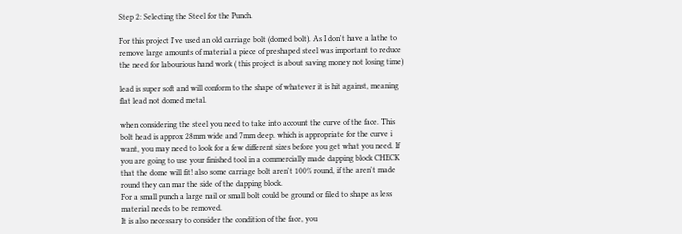Step 2: Selecting the Steel for the Punch.

For this project I've used an old carriage bolt (domed bolt). As I don't have a lathe to remove large amounts of material a piece of preshaped steel was important to reduce the need for labourious hand work ( this project is about saving money not losing time)

lead is super soft and will conform to the shape of whatever it is hit against, meaning flat lead not domed metal.

when considering the steel you need to take into account the curve of the face. This bolt head is approx 28mm wide and 7mm deep. which is appropriate for the curve i want, you may need to look for a few different sizes before you get what you need. If you are going to use your finished tool in a commercially made dapping block CHECK that the dome will fit! also some carriage bolt aren't 100% round, if the aren't made round they can mar the side of the dapping block.
For a small punch a large nail or small bolt could be ground or filed to shape as less material needs to be removed.
It is also necessary to consider the condition of the face, you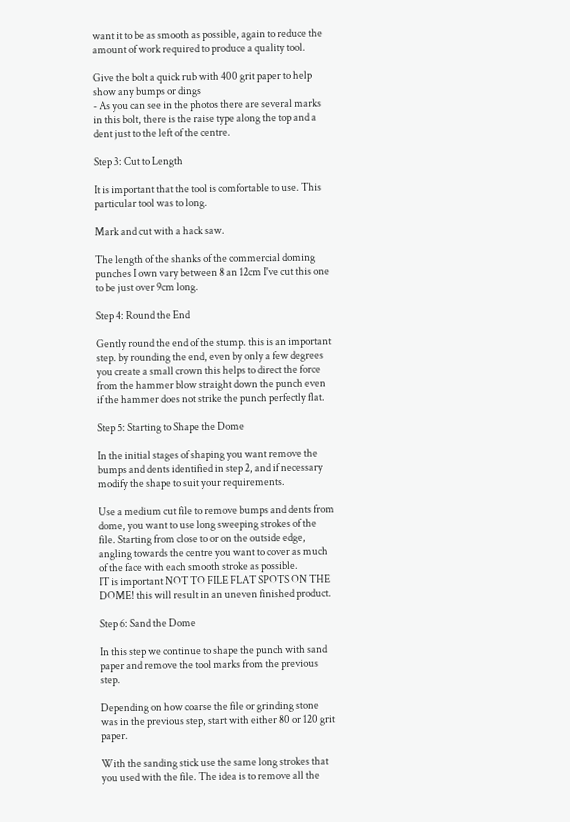want it to be as smooth as possible, again to reduce the amount of work required to produce a quality tool.

Give the bolt a quick rub with 400 grit paper to help show any bumps or dings
- As you can see in the photos there are several marks in this bolt, there is the raise type along the top and a dent just to the left of the centre.

Step 3: Cut to Length

It is important that the tool is comfortable to use. This particular tool was to long.

Mark and cut with a hack saw.

The length of the shanks of the commercial doming punches I own vary between 8 an 12cm I've cut this one to be just over 9cm long.

Step 4: Round the End

Gently round the end of the stump. this is an important step. by rounding the end, even by only a few degrees you create a small crown this helps to direct the force from the hammer blow straight down the punch even if the hammer does not strike the punch perfectly flat.

Step 5: Starting to Shape the Dome

In the initial stages of shaping you want remove the bumps and dents identified in step 2, and if necessary modify the shape to suit your requirements.

Use a medium cut file to remove bumps and dents from dome, you want to use long sweeping strokes of the file. Starting from close to or on the outside edge, angling towards the centre you want to cover as much of the face with each smooth stroke as possible.
IT is important NOT TO FILE FLAT SPOTS ON THE DOME! this will result in an uneven finished product.

Step 6: Sand the Dome

In this step we continue to shape the punch with sand paper and remove the tool marks from the previous step.

Depending on how coarse the file or grinding stone was in the previous step, start with either 80 or 120 grit paper.

With the sanding stick use the same long strokes that you used with the file. The idea is to remove all the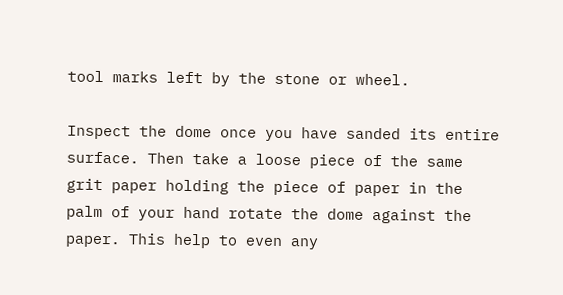tool marks left by the stone or wheel.

Inspect the dome once you have sanded its entire surface. Then take a loose piece of the same grit paper holding the piece of paper in the palm of your hand rotate the dome against the paper. This help to even any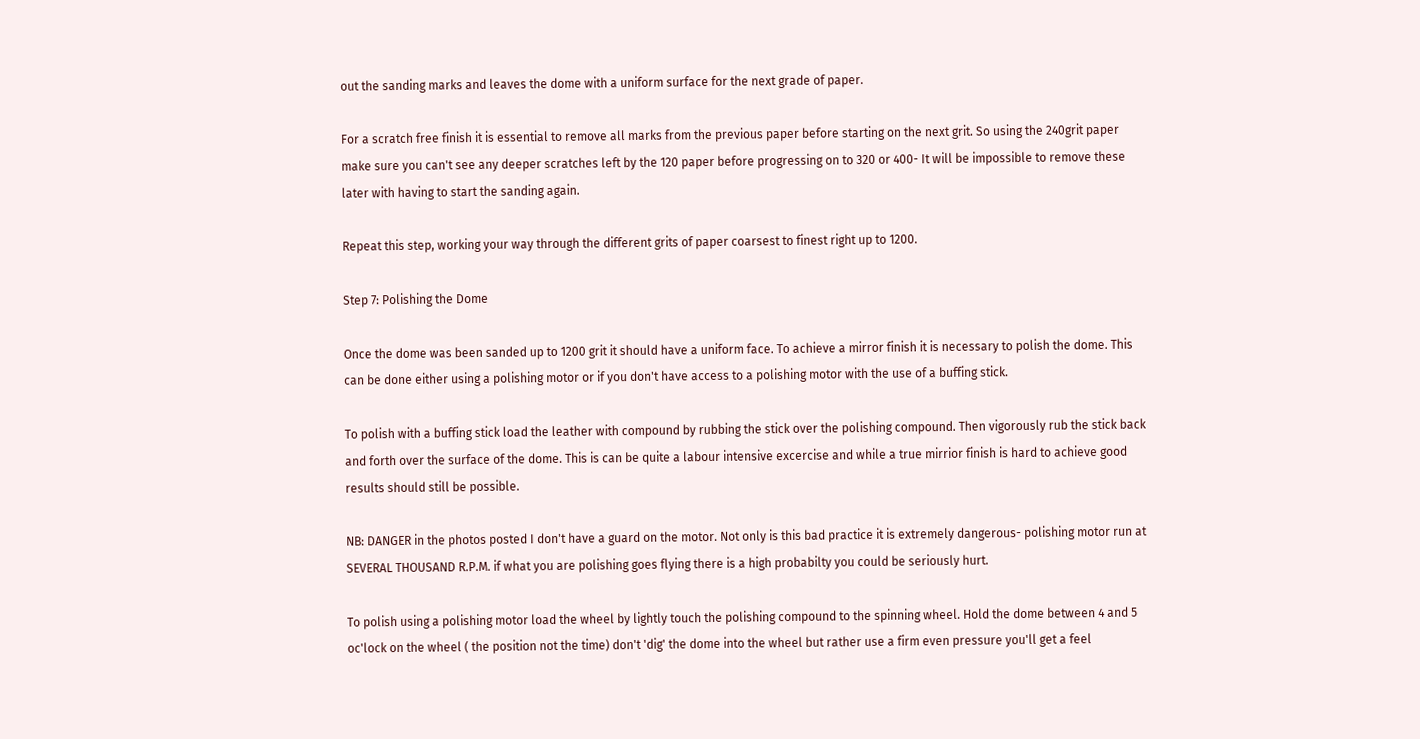out the sanding marks and leaves the dome with a uniform surface for the next grade of paper.

For a scratch free finish it is essential to remove all marks from the previous paper before starting on the next grit. So using the 240grit paper make sure you can't see any deeper scratches left by the 120 paper before progressing on to 320 or 400- It will be impossible to remove these later with having to start the sanding again.

Repeat this step, working your way through the different grits of paper coarsest to finest right up to 1200.

Step 7: Polishing the Dome

Once the dome was been sanded up to 1200 grit it should have a uniform face. To achieve a mirror finish it is necessary to polish the dome. This can be done either using a polishing motor or if you don't have access to a polishing motor with the use of a buffing stick.

To polish with a buffing stick load the leather with compound by rubbing the stick over the polishing compound. Then vigorously rub the stick back and forth over the surface of the dome. This is can be quite a labour intensive excercise and while a true mirrior finish is hard to achieve good results should still be possible.

NB: DANGER in the photos posted I don't have a guard on the motor. Not only is this bad practice it is extremely dangerous- polishing motor run at SEVERAL THOUSAND R.P.M. if what you are polishing goes flying there is a high probabilty you could be seriously hurt.

To polish using a polishing motor load the wheel by lightly touch the polishing compound to the spinning wheel. Hold the dome between 4 and 5 oc'lock on the wheel ( the position not the time) don't 'dig' the dome into the wheel but rather use a firm even pressure you'll get a feel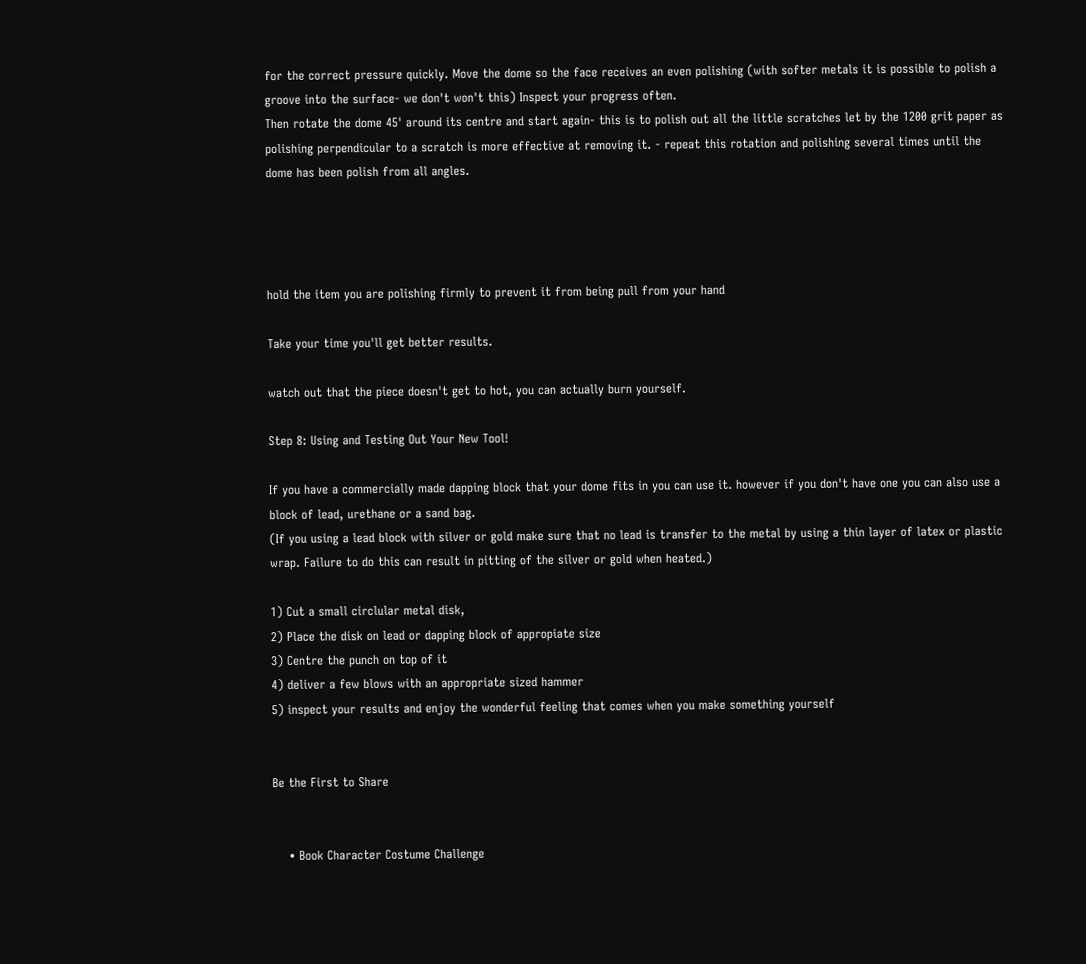for the correct pressure quickly. Move the dome so the face receives an even polishing (with softer metals it is possible to polish a groove into the surface- we don't won't this) Inspect your progress often.
Then rotate the dome 45' around its centre and start again- this is to polish out all the little scratches let by the 1200 grit paper as polishing perpendicular to a scratch is more effective at removing it. - repeat this rotation and polishing several times until the dome has been polish from all angles.




hold the item you are polishing firmly to prevent it from being pull from your hand

Take your time you'll get better results.

watch out that the piece doesn't get to hot, you can actually burn yourself.

Step 8: Using and Testing Out Your New Tool!

If you have a commercially made dapping block that your dome fits in you can use it. however if you don't have one you can also use a block of lead, urethane or a sand bag.
(If you using a lead block with silver or gold make sure that no lead is transfer to the metal by using a thin layer of latex or plastic wrap. Failure to do this can result in pitting of the silver or gold when heated.)

1) Cut a small circlular metal disk,
2) Place the disk on lead or dapping block of appropiate size
3) Centre the punch on top of it
4) deliver a few blows with an appropriate sized hammer
5) inspect your results and enjoy the wonderful feeling that comes when you make something yourself


Be the First to Share


    • Book Character Costume Challenge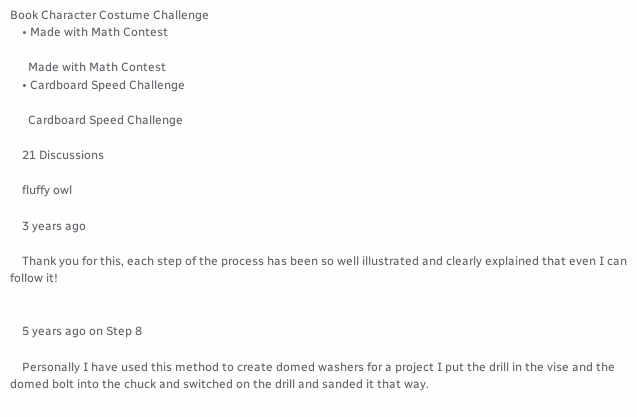Book Character Costume Challenge
    • Made with Math Contest

      Made with Math Contest
    • Cardboard Speed Challenge

      Cardboard Speed Challenge

    21 Discussions

    fluffy owl

    3 years ago

    Thank you for this, each step of the process has been so well illustrated and clearly explained that even I can follow it!


    5 years ago on Step 8

    Personally I have used this method to create domed washers for a project I put the drill in the vise and the domed bolt into the chuck and switched on the drill and sanded it that way.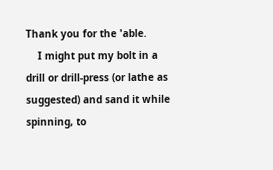Thank you for the 'able.
    I might put my bolt in a drill or drill-press (or lathe as suggested) and sand it while spinning, to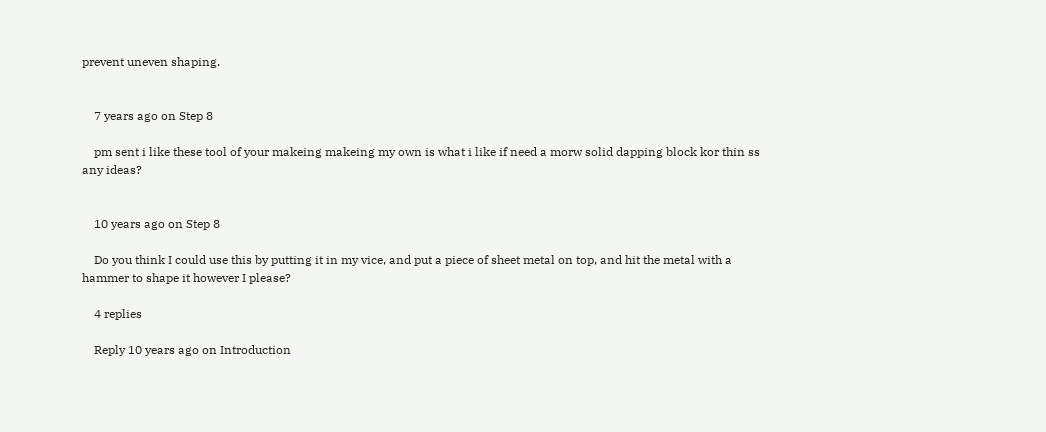prevent uneven shaping.


    7 years ago on Step 8

    pm sent i like these tool of your makeing makeing my own is what i like if need a morw solid dapping block kor thin ss any ideas?


    10 years ago on Step 8

    Do you think I could use this by putting it in my vice, and put a piece of sheet metal on top, and hit the metal with a hammer to shape it however I please?

    4 replies

    Reply 10 years ago on Introduction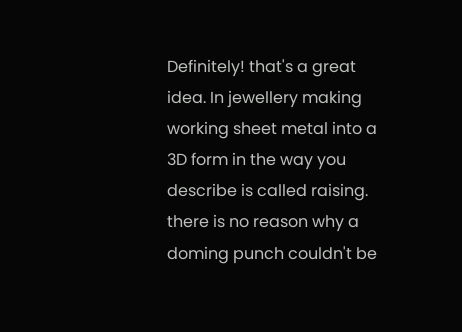Definitely! that's a great idea. In jewellery making working sheet metal into a 3D form in the way you describe is called raising. there is no reason why a doming punch couldn't be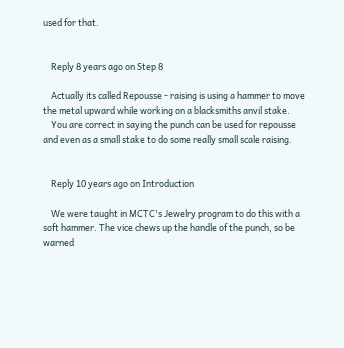used for that.


    Reply 8 years ago on Step 8

    Actually its called Repousse - raising is using a hammer to move the metal upward while working on a blacksmiths anvil stake.
    You are correct in saying the punch can be used for repousse and even as a small stake to do some really small scale raising.


    Reply 10 years ago on Introduction

    We were taught in MCTC's Jewelry program to do this with a soft hammer. The vice chews up the handle of the punch, so be warned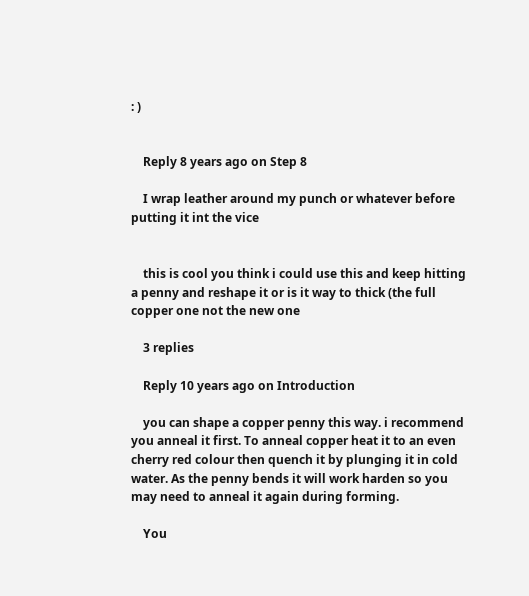: )


    Reply 8 years ago on Step 8

    I wrap leather around my punch or whatever before putting it int the vice


    this is cool you think i could use this and keep hitting a penny and reshape it or is it way to thick (the full copper one not the new one

    3 replies

    Reply 10 years ago on Introduction

    you can shape a copper penny this way. i recommend you anneal it first. To anneal copper heat it to an even cherry red colour then quench it by plunging it in cold water. As the penny bends it will work harden so you may need to anneal it again during forming.

    You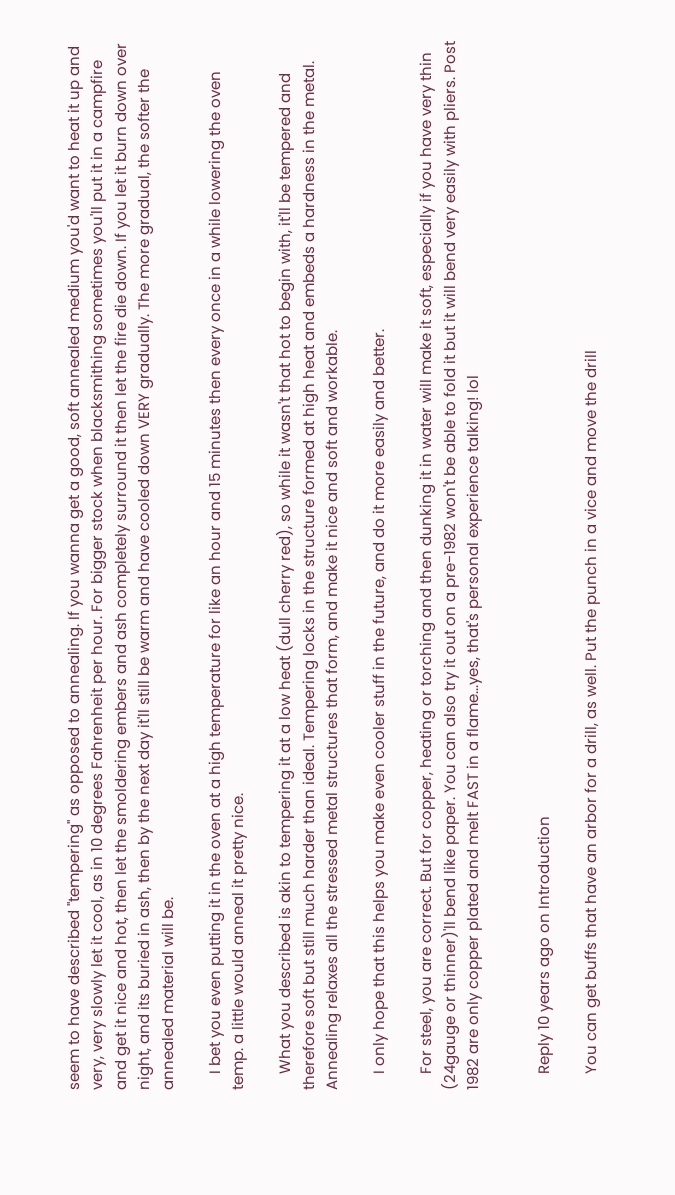seem to have described "tempering" as opposed to annealing. If you wanna get a good, soft annealed medium you'd want to heat it up and very, very slowly let it cool, as in 10 degrees Fahrenheit per hour. For bigger stock when blacksmithing sometimes you'll put it in a campfire and get it nice and hot, then let the smoldering embers and ash completely surround it then let the fire die down. If you let it burn down over night, and its buried in ash, then by the next day it'll still be warm and have cooled down VERY gradually. The more gradual, the softer the annealed material will be.

    I bet you even putting it in the oven at a high temperature for like an hour and 15 minutes then every once in a while lowering the oven temp. a little would anneal it pretty nice.

    What you described is akin to tempering it at a low heat (dull cherry red), so while it wasn't that hot to begin with, it'll be tempered and therefore soft but still much harder than ideal. Tempering locks in the structure formed at high heat and embeds a hardness in the metal. Annealing relaxes all the stressed metal structures that form, and make it nice and soft and workable.

    I only hope that this helps you make even cooler stuff in the future, and do it more easily and better.

    For steel, you are correct. But for copper, heating or torching and then dunking it in water will make it soft, especially if you have very thin (24gauge or thinner)'ll bend like paper. You can also try it out on a pre-1982 won't be able to fold it but it will bend very easily with pliers. Post 1982 are only copper plated and melt FAST in a flame...yes, that's personal experience talking! lol


    Reply 10 years ago on Introduction

    You can get buffs that have an arbor for a drill, as well. Put the punch in a vice and move the drill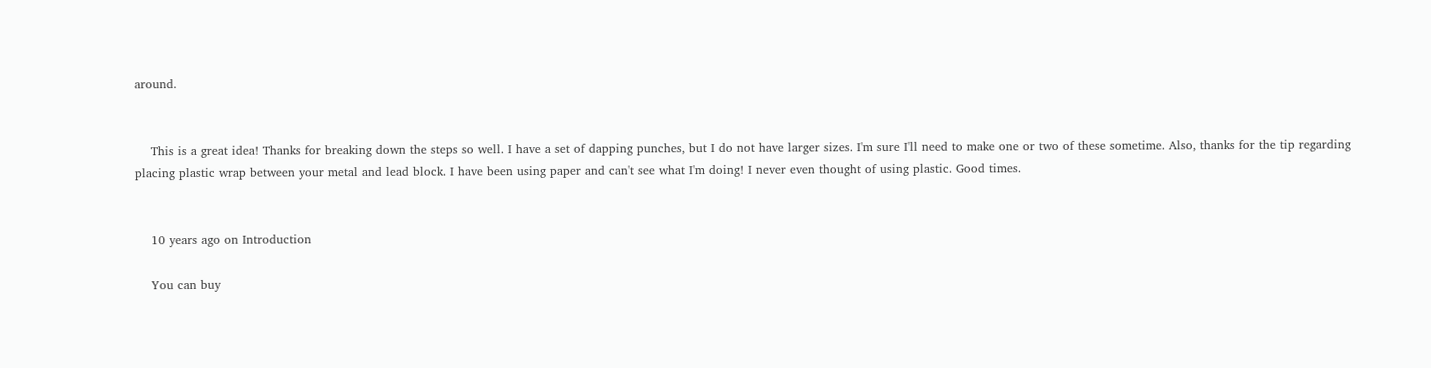around.


    This is a great idea! Thanks for breaking down the steps so well. I have a set of dapping punches, but I do not have larger sizes. I'm sure I'll need to make one or two of these sometime. Also, thanks for the tip regarding placing plastic wrap between your metal and lead block. I have been using paper and can't see what I'm doing! I never even thought of using plastic. Good times.


    10 years ago on Introduction

    You can buy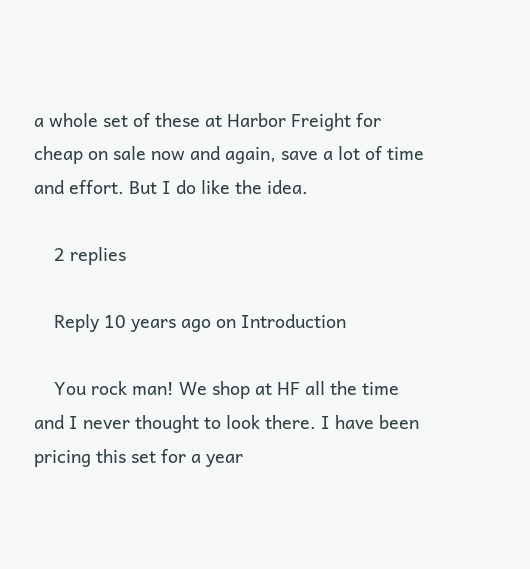a whole set of these at Harbor Freight for cheap on sale now and again, save a lot of time and effort. But I do like the idea.

    2 replies

    Reply 10 years ago on Introduction

    You rock man! We shop at HF all the time and I never thought to look there. I have been pricing this set for a year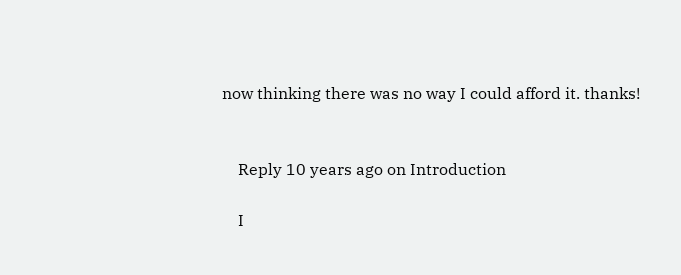now thinking there was no way I could afford it. thanks!


    Reply 10 years ago on Introduction

    I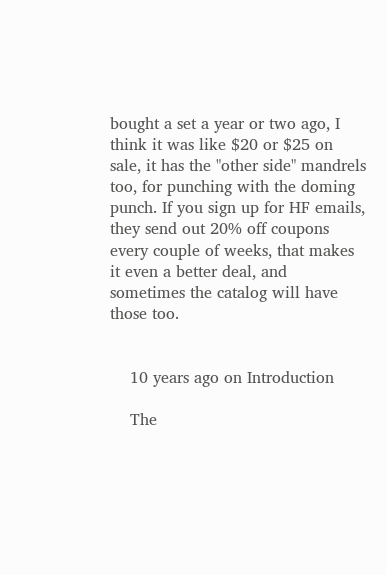bought a set a year or two ago, I think it was like $20 or $25 on sale, it has the "other side" mandrels too, for punching with the doming punch. If you sign up for HF emails, they send out 20% off coupons every couple of weeks, that makes it even a better deal, and sometimes the catalog will have those too.


    10 years ago on Introduction

    The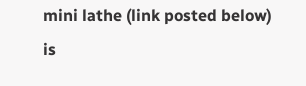mini lathe (link posted below) is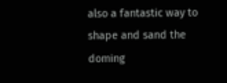also a fantastic way to shape and sand the doming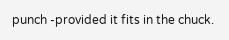punch -provided it fits in the chuck.